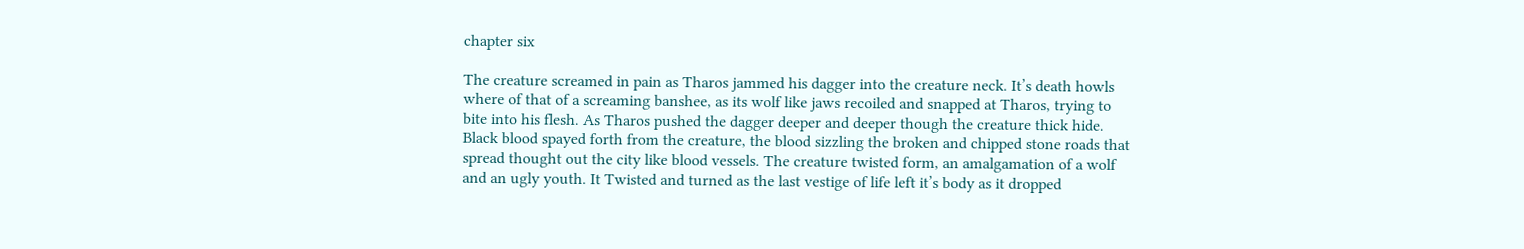chapter six

The creature screamed in pain as Tharos jammed his dagger into the creature neck. It’s death howls where of that of a screaming banshee, as its wolf like jaws recoiled and snapped at Tharos, trying to bite into his flesh. As Tharos pushed the dagger deeper and deeper though the creature thick hide. Black blood spayed forth from the creature, the blood sizzling the broken and chipped stone roads that spread thought out the city like blood vessels. The creature twisted form, an amalgamation of a wolf and an ugly youth. It Twisted and turned as the last vestige of life left it’s body as it dropped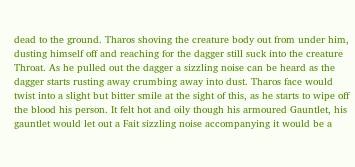dead to the ground. Tharos shoving the creature body out from under him, dusting himself off and reaching for the dagger still suck into the creature Throat. As he pulled out the dagger a sizzling noise can be heard as the dagger starts rusting away crumbing away into dust. Tharos face would twist into a slight but bitter smile at the sight of this, as he starts to wipe off the blood his person. It felt hot and oily though his armoured Gauntlet, his gauntlet would let out a Fait sizzling noise accompanying it would be a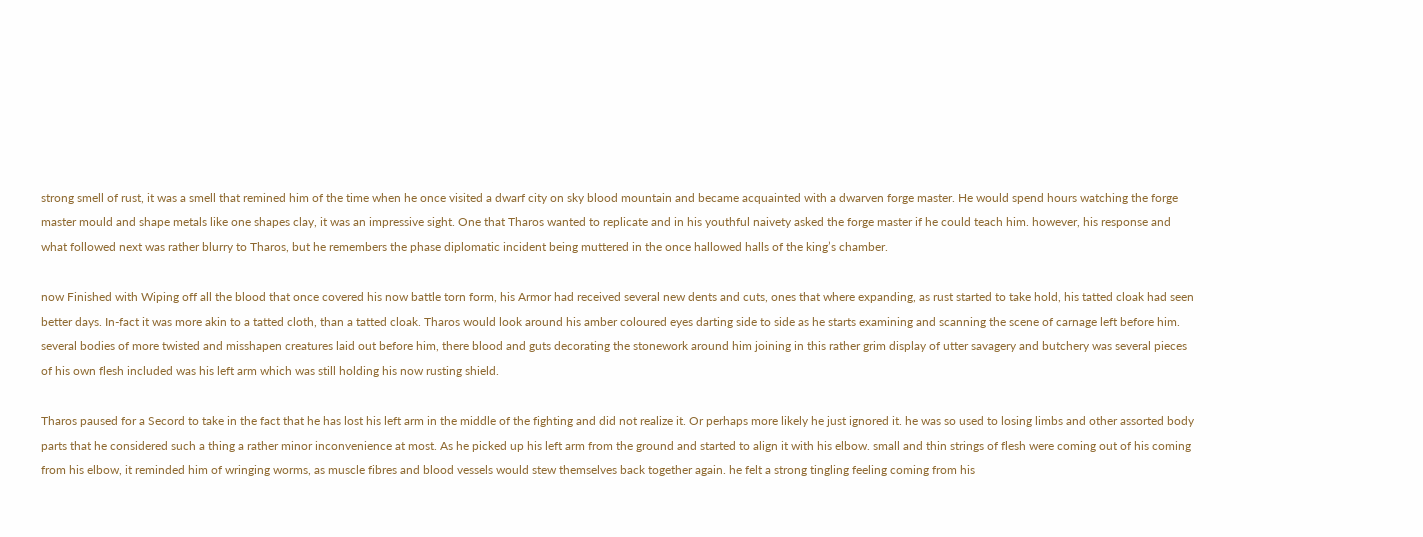strong smell of rust, it was a smell that remined him of the time when he once visited a dwarf city on sky blood mountain and became acquainted with a dwarven forge master. He would spend hours watching the forge master mould and shape metals like one shapes clay, it was an impressive sight. One that Tharos wanted to replicate and in his youthful naivety asked the forge master if he could teach him. however, his response and what followed next was rather blurry to Tharos, but he remembers the phase diplomatic incident being muttered in the once hallowed halls of the king’s chamber.

now Finished with Wiping off all the blood that once covered his now battle torn form, his Armor had received several new dents and cuts, ones that where expanding, as rust started to take hold, his tatted cloak had seen better days. In-fact it was more akin to a tatted cloth, than a tatted cloak. Tharos would look around his amber coloured eyes darting side to side as he starts examining and scanning the scene of carnage left before him. several bodies of more twisted and misshapen creatures laid out before him, there blood and guts decorating the stonework around him joining in this rather grim display of utter savagery and butchery was several pieces of his own flesh included was his left arm which was still holding his now rusting shield.

Tharos paused for a Secord to take in the fact that he has lost his left arm in the middle of the fighting and did not realize it. Or perhaps more likely he just ignored it. he was so used to losing limbs and other assorted body parts that he considered such a thing a rather minor inconvenience at most. As he picked up his left arm from the ground and started to align it with his elbow. small and thin strings of flesh were coming out of his coming from his elbow, it reminded him of wringing worms, as muscle fibres and blood vessels would stew themselves back together again. he felt a strong tingling feeling coming from his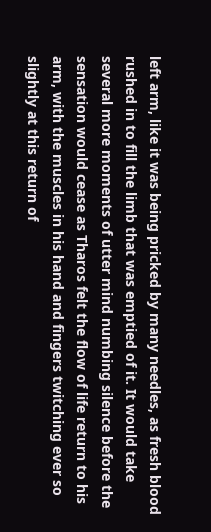left arm, like it was being pricked by many needles, as fresh blood rushed in to fill the limb that was emptied of it. It would take several more moments of utter mind numbing silence before the sensation would cease as Tharos felt the flow of life return to his arm, with the muscles in his hand and fingers twitching ever so slightly at this return of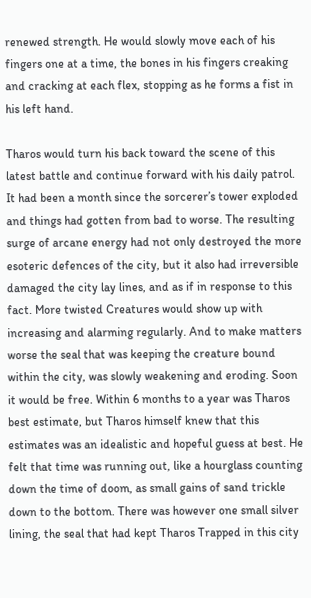renewed strength. He would slowly move each of his fingers one at a time, the bones in his fingers creaking and cracking at each flex, stopping as he forms a fist in his left hand.

Tharos would turn his back toward the scene of this latest battle and continue forward with his daily patrol. It had been a month since the sorcerer’s tower exploded and things had gotten from bad to worse. The resulting surge of arcane energy had not only destroyed the more esoteric defences of the city, but it also had irreversible damaged the city lay lines, and as if in response to this fact. More twisted Creatures would show up with increasing and alarming regularly. And to make matters worse the seal that was keeping the creature bound within the city, was slowly weakening and eroding. Soon it would be free. Within 6 months to a year was Tharos best estimate, but Tharos himself knew that this estimates was an idealistic and hopeful guess at best. He felt that time was running out, like a hourglass counting down the time of doom, as small gains of sand trickle down to the bottom. There was however one small silver lining, the seal that had kept Tharos Trapped in this city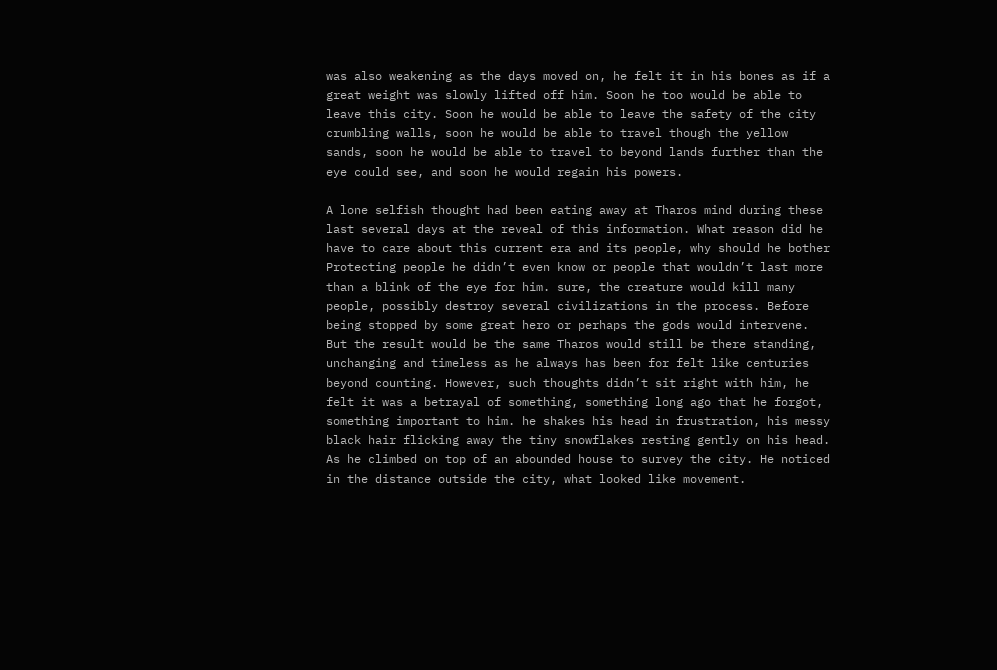was also weakening as the days moved on, he felt it in his bones as if a great weight was slowly lifted off him. Soon he too would be able to leave this city. Soon he would be able to leave the safety of the city crumbling walls, soon he would be able to travel though the yellow sands, soon he would be able to travel to beyond lands further than the eye could see, and soon he would regain his powers.

A lone selfish thought had been eating away at Tharos mind during these last several days at the reveal of this information. What reason did he have to care about this current era and its people, why should he bother Protecting people he didn’t even know or people that wouldn’t last more than a blink of the eye for him. sure, the creature would kill many people, possibly destroy several civilizations in the process. Before being stopped by some great hero or perhaps the gods would intervene. But the result would be the same Tharos would still be there standing, unchanging and timeless as he always has been for felt like centuries beyond counting. However, such thoughts didn’t sit right with him, he felt it was a betrayal of something, something long ago that he forgot, something important to him. he shakes his head in frustration, his messy black hair flicking away the tiny snowflakes resting gently on his head. As he climbed on top of an abounded house to survey the city. He noticed in the distance outside the city, what looked like movement.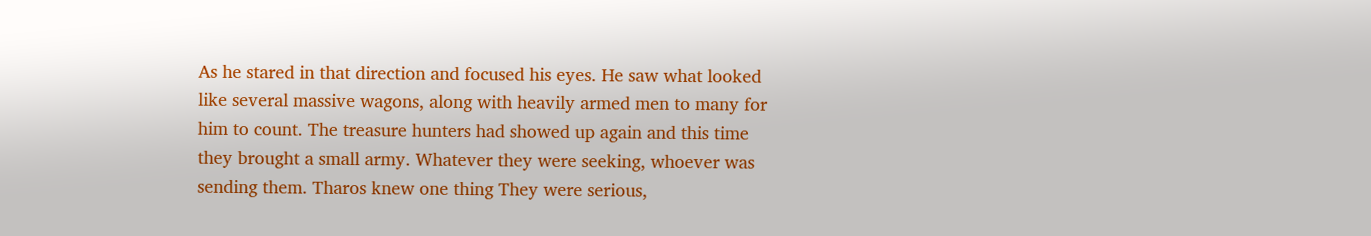As he stared in that direction and focused his eyes. He saw what looked like several massive wagons, along with heavily armed men to many for him to count. The treasure hunters had showed up again and this time they brought a small army. Whatever they were seeking, whoever was sending them. Tharos knew one thing They were serious,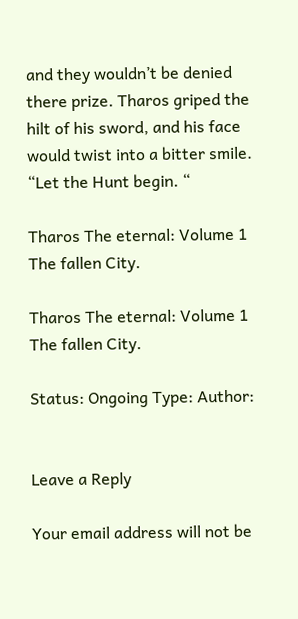and they wouldn’t be denied there prize. Tharos griped the hilt of his sword, and his face would twist into a bitter smile. “Let the Hunt begin. “

Tharos The eternal: Volume 1 The fallen City.

Tharos The eternal: Volume 1 The fallen City.

Status: Ongoing Type: Author:


Leave a Reply

Your email address will not be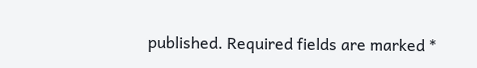published. Required fields are marked *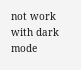not work with dark mode